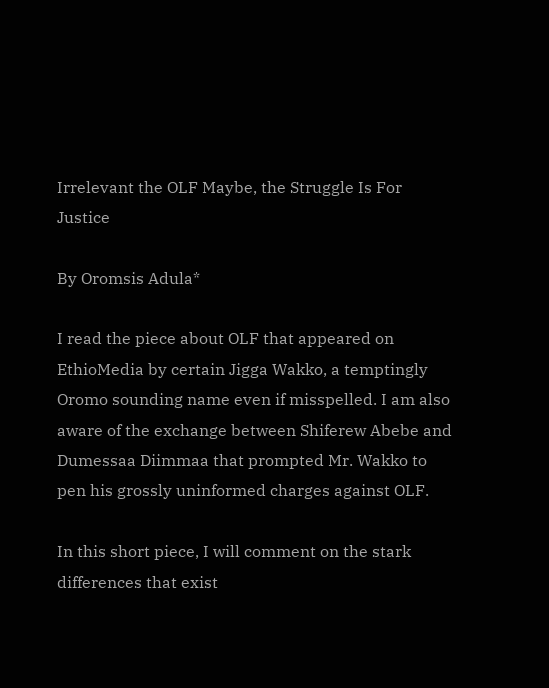Irrelevant the OLF Maybe, the Struggle Is For Justice

By Oromsis Adula*

I read the piece about OLF that appeared on EthioMedia by certain Jigga Wakko, a temptingly Oromo sounding name even if misspelled. I am also aware of the exchange between Shiferew Abebe and Dumessaa Diimmaa that prompted Mr. Wakko to pen his grossly uninformed charges against OLF.

In this short piece, I will comment on the stark differences that exist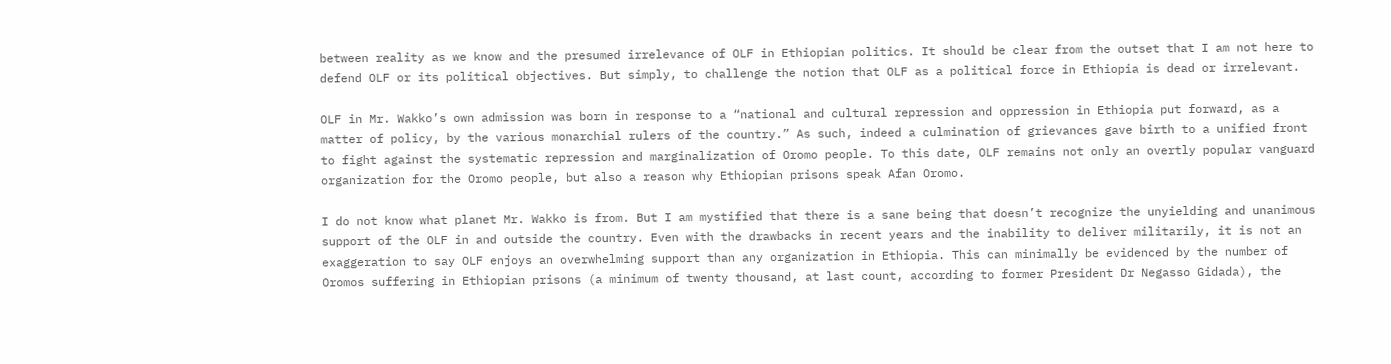between reality as we know and the presumed irrelevance of OLF in Ethiopian politics. It should be clear from the outset that I am not here to defend OLF or its political objectives. But simply, to challenge the notion that OLF as a political force in Ethiopia is dead or irrelevant.

OLF in Mr. Wakko’s own admission was born in response to a “national and cultural repression and oppression in Ethiopia put forward, as a matter of policy, by the various monarchial rulers of the country.” As such, indeed a culmination of grievances gave birth to a unified front to fight against the systematic repression and marginalization of Oromo people. To this date, OLF remains not only an overtly popular vanguard organization for the Oromo people, but also a reason why Ethiopian prisons speak Afan Oromo.

I do not know what planet Mr. Wakko is from. But I am mystified that there is a sane being that doesn’t recognize the unyielding and unanimous support of the OLF in and outside the country. Even with the drawbacks in recent years and the inability to deliver militarily, it is not an exaggeration to say OLF enjoys an overwhelming support than any organization in Ethiopia. This can minimally be evidenced by the number of Oromos suffering in Ethiopian prisons (a minimum of twenty thousand, at last count, according to former President Dr Negasso Gidada), the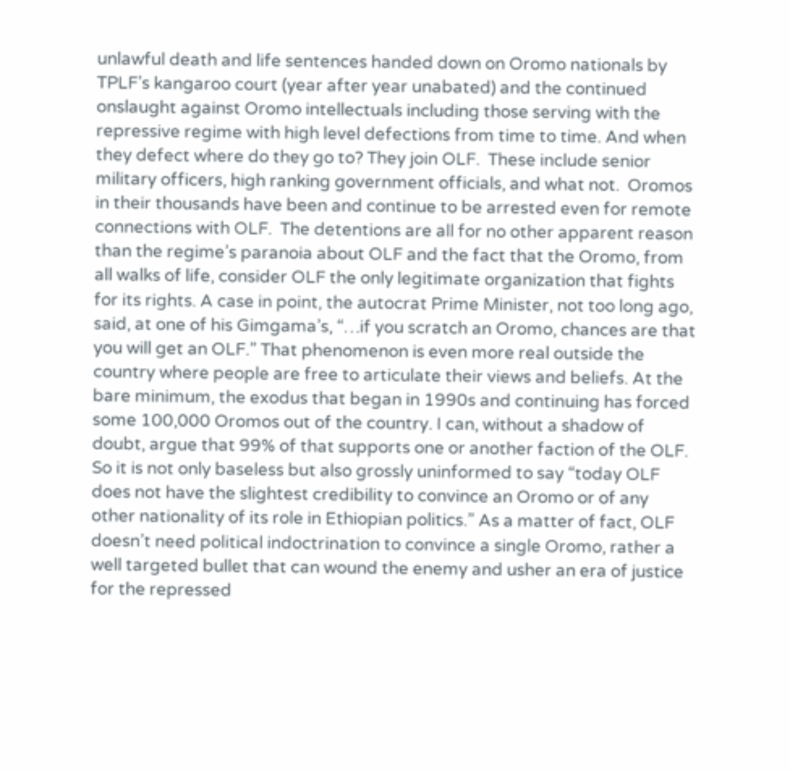unlawful death and life sentences handed down on Oromo nationals by TPLF’s kangaroo court (year after year unabated) and the continued onslaught against Oromo intellectuals including those serving with the repressive regime with high level defections from time to time. And when they defect where do they go to? They join OLF.  These include senior military officers, high ranking government officials, and what not.  Oromos in their thousands have been and continue to be arrested even for remote connections with OLF.  The detentions are all for no other apparent reason than the regime’s paranoia about OLF and the fact that the Oromo, from all walks of life, consider OLF the only legitimate organization that fights for its rights. A case in point, the autocrat Prime Minister, not too long ago, said, at one of his Gimgama’s, “…if you scratch an Oromo, chances are that you will get an OLF.” That phenomenon is even more real outside the country where people are free to articulate their views and beliefs. At the bare minimum, the exodus that began in 1990s and continuing has forced some 100,000 Oromos out of the country. I can, without a shadow of doubt, argue that 99% of that supports one or another faction of the OLF. So it is not only baseless but also grossly uninformed to say “today OLF does not have the slightest credibility to convince an Oromo or of any other nationality of its role in Ethiopian politics.” As a matter of fact, OLF doesn’t need political indoctrination to convince a single Oromo, rather a well targeted bullet that can wound the enemy and usher an era of justice for the repressed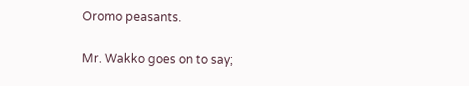Oromo peasants.

Mr. Wakko goes on to say;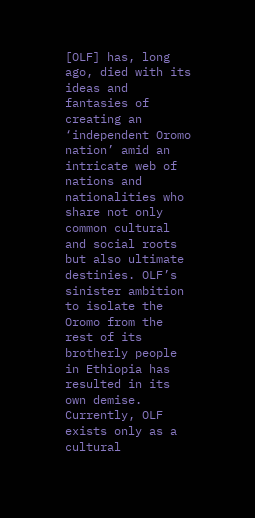[OLF] has, long ago, died with its ideas and fantasies of creating an ‘independent Oromo nation’ amid an intricate web of nations and nationalities who share not only common cultural and social roots but also ultimate destinies. OLF’s sinister ambition to isolate the Oromo from the rest of its brotherly people in Ethiopia has resulted in its own demise. Currently, OLF exists only as a cultural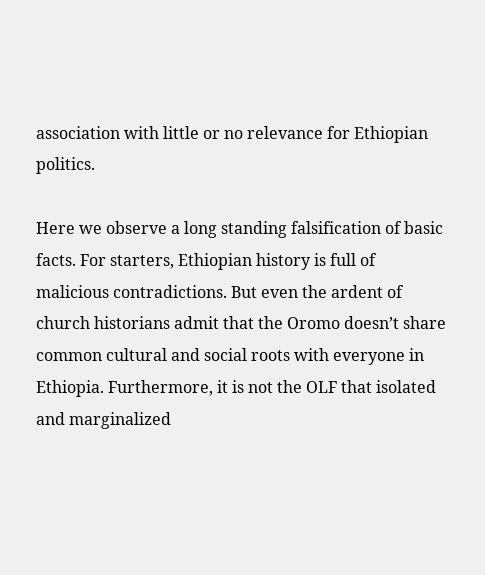association with little or no relevance for Ethiopian politics.

Here we observe a long standing falsification of basic facts. For starters, Ethiopian history is full of malicious contradictions. But even the ardent of church historians admit that the Oromo doesn’t share common cultural and social roots with everyone in Ethiopia. Furthermore, it is not the OLF that isolated and marginalized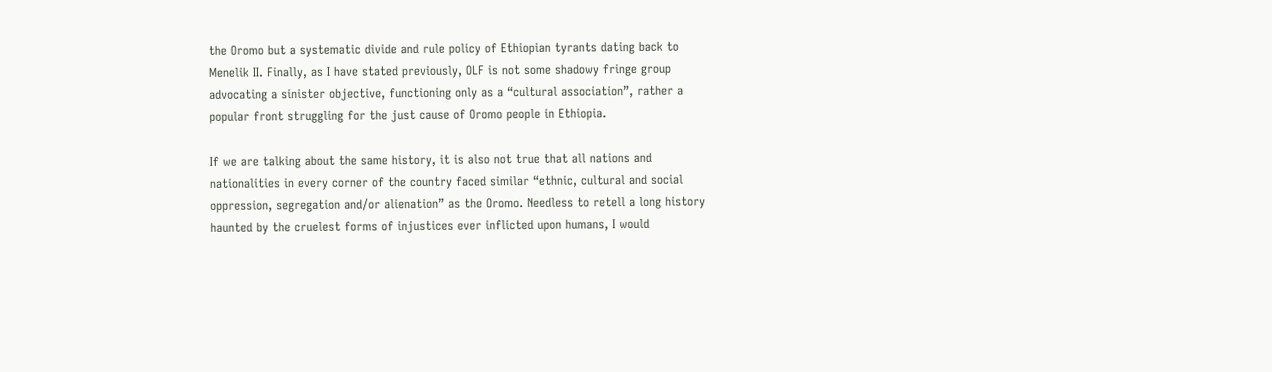the Oromo but a systematic divide and rule policy of Ethiopian tyrants dating back to Menelik II. Finally, as I have stated previously, OLF is not some shadowy fringe group advocating a sinister objective, functioning only as a “cultural association”, rather a popular front struggling for the just cause of Oromo people in Ethiopia.

If we are talking about the same history, it is also not true that all nations and nationalities in every corner of the country faced similar “ethnic, cultural and social oppression, segregation and/or alienation” as the Oromo. Needless to retell a long history haunted by the cruelest forms of injustices ever inflicted upon humans, I would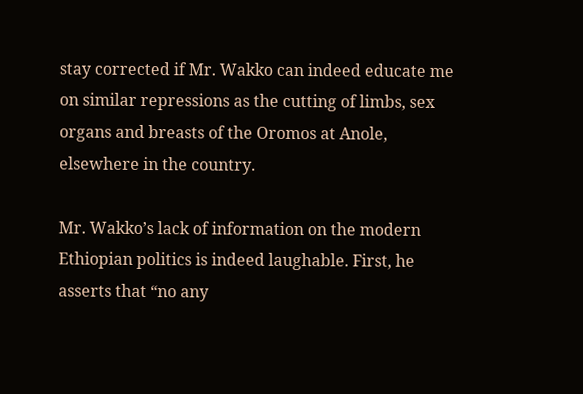stay corrected if Mr. Wakko can indeed educate me on similar repressions as the cutting of limbs, sex organs and breasts of the Oromos at Anole, elsewhere in the country.

Mr. Wakko’s lack of information on the modern Ethiopian politics is indeed laughable. First, he asserts that “no any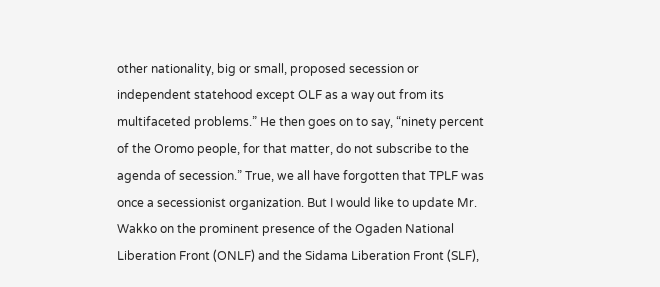other nationality, big or small, proposed secession or independent statehood except OLF as a way out from its multifaceted problems.” He then goes on to say, “ninety percent of the Oromo people, for that matter, do not subscribe to the agenda of secession.” True, we all have forgotten that TPLF was once a secessionist organization. But I would like to update Mr. Wakko on the prominent presence of the Ogaden National Liberation Front (ONLF) and the Sidama Liberation Front (SLF),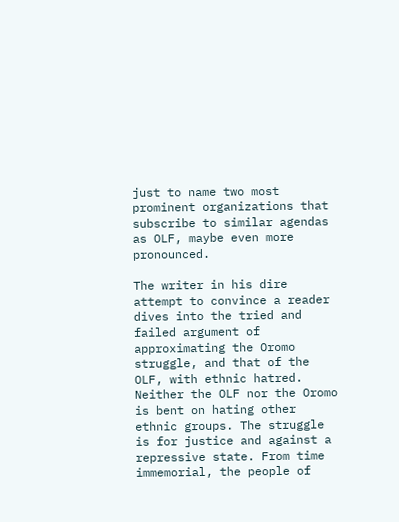just to name two most prominent organizations that subscribe to similar agendas as OLF, maybe even more pronounced.

The writer in his dire attempt to convince a reader dives into the tried and failed argument of approximating the Oromo struggle, and that of the OLF, with ethnic hatred. Neither the OLF nor the Oromo is bent on hating other ethnic groups. The struggle is for justice and against a repressive state. From time immemorial, the people of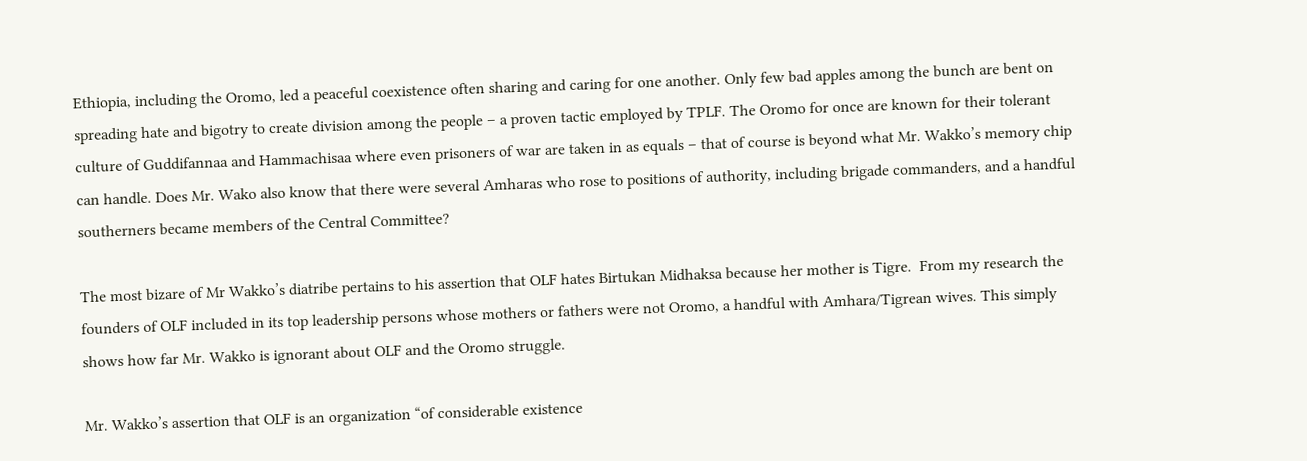Ethiopia, including the Oromo, led a peaceful coexistence often sharing and caring for one another. Only few bad apples among the bunch are bent on spreading hate and bigotry to create division among the people – a proven tactic employed by TPLF. The Oromo for once are known for their tolerant culture of Guddifannaa and Hammachisaa where even prisoners of war are taken in as equals – that of course is beyond what Mr. Wakko’s memory chip can handle. Does Mr. Wako also know that there were several Amharas who rose to positions of authority, including brigade commanders, and a handful southerners became members of the Central Committee?

The most bizare of Mr Wakko’s diatribe pertains to his assertion that OLF hates Birtukan Midhaksa because her mother is Tigre.  From my research the founders of OLF included in its top leadership persons whose mothers or fathers were not Oromo, a handful with Amhara/Tigrean wives. This simply shows how far Mr. Wakko is ignorant about OLF and the Oromo struggle.

Mr. Wakko’s assertion that OLF is an organization “of considerable existence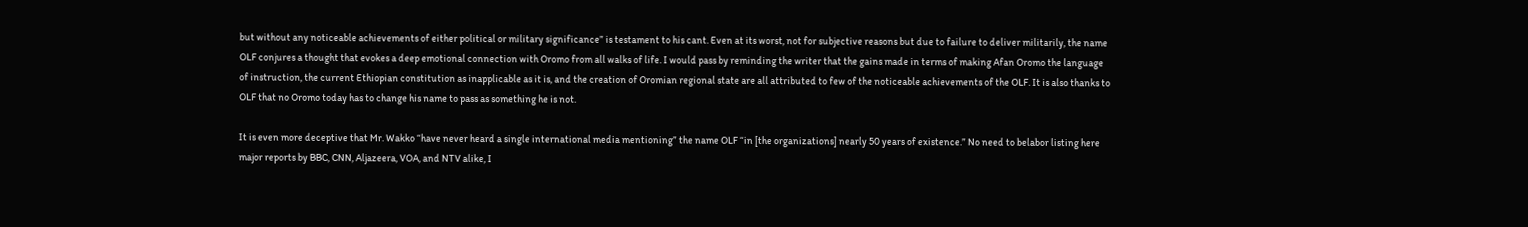but without any noticeable achievements of either political or military significance” is testament to his cant. Even at its worst, not for subjective reasons but due to failure to deliver militarily, the name OLF conjures a thought that evokes a deep emotional connection with Oromo from all walks of life. I would pass by reminding the writer that the gains made in terms of making Afan Oromo the language of instruction, the current Ethiopian constitution as inapplicable as it is, and the creation of Oromian regional state are all attributed to few of the noticeable achievements of the OLF. It is also thanks to OLF that no Oromo today has to change his name to pass as something he is not.

It is even more deceptive that Mr. Wakko “have never heard a single international media mentioning” the name OLF “in [the organizations] nearly 50 years of existence.” No need to belabor listing here major reports by BBC, CNN, Aljazeera, VOA, and NTV alike, I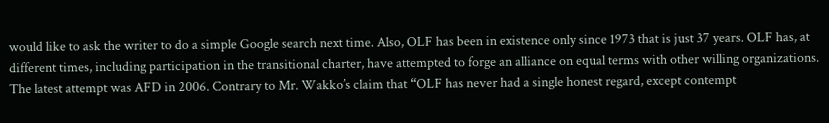would like to ask the writer to do a simple Google search next time. Also, OLF has been in existence only since 1973 that is just 37 years. OLF has, at different times, including participation in the transitional charter, have attempted to forge an alliance on equal terms with other willing organizations. The latest attempt was AFD in 2006. Contrary to Mr. Wakko’s claim that “OLF has never had a single honest regard, except contempt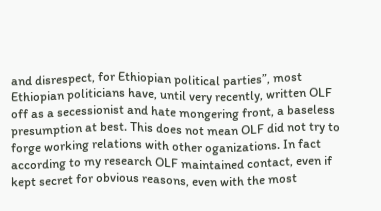and disrespect, for Ethiopian political parties”, most Ethiopian politicians have, until very recently, written OLF off as a secessionist and hate mongering front, a baseless presumption at best. This does not mean OLF did not try to forge working relations with other oganizations. In fact according to my research OLF maintained contact, even if kept secret for obvious reasons, even with the most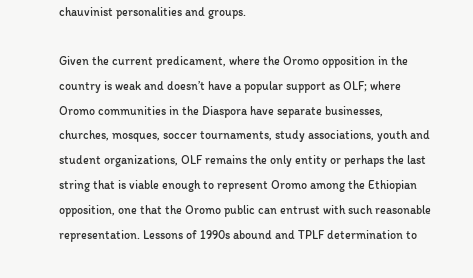chauvinist personalities and groups.

Given the current predicament, where the Oromo opposition in the country is weak and doesn’t have a popular support as OLF; where Oromo communities in the Diaspora have separate businesses, churches, mosques, soccer tournaments, study associations, youth and student organizations, OLF remains the only entity or perhaps the last string that is viable enough to represent Oromo among the Ethiopian opposition, one that the Oromo public can entrust with such reasonable representation. Lessons of 1990s abound and TPLF determination to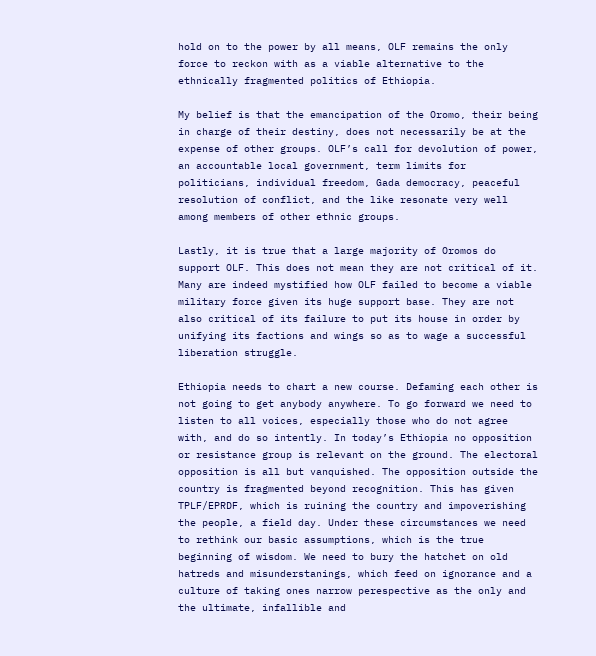hold on to the power by all means, OLF remains the only force to reckon with as a viable alternative to the ethnically fragmented politics of Ethiopia.

My belief is that the emancipation of the Oromo, their being in charge of their destiny, does not necessarily be at the expense of other groups. OLF’s call for devolution of power, an accountable local government, term limits for politicians, individual freedom, Gada democracy, peaceful resolution of conflict, and the like resonate very well among members of other ethnic groups.

Lastly, it is true that a large majority of Oromos do support OLF. This does not mean they are not critical of it. Many are indeed mystified how OLF failed to become a viable military force given its huge support base. They are not also critical of its failure to put its house in order by unifying its factions and wings so as to wage a successful liberation struggle.

Ethiopia needs to chart a new course. Defaming each other is not going to get anybody anywhere. To go forward we need to listen to all voices, especially those who do not agree with, and do so intently. In today’s Ethiopia no opposition or resistance group is relevant on the ground. The electoral opposition is all but vanquished. The opposition outside the country is fragmented beyond recognition. This has given TPLF/EPRDF, which is ruining the country and impoverishing the people, a field day. Under these circumstances we need to rethink our basic assumptions, which is the true beginning of wisdom. We need to bury the hatchet on old hatreds and misunderstanings, which feed on ignorance and a culture of taking ones narrow perespective as the only and the ultimate, infallible and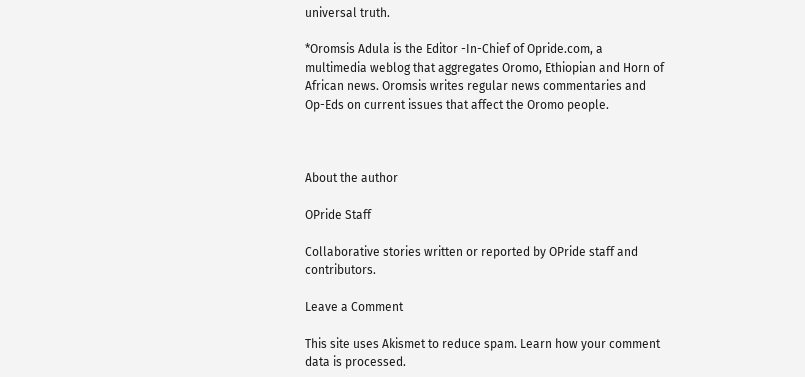universal truth.

*Oromsis Adula is the Editor -In-Chief of Opride.com, a multimedia weblog that aggregates Oromo, Ethiopian and Horn of African news. Oromsis writes regular news commentaries and Op-Eds on current issues that affect the Oromo people.



About the author

OPride Staff

Collaborative stories written or reported by OPride staff and contributors.

Leave a Comment

This site uses Akismet to reduce spam. Learn how your comment data is processed.